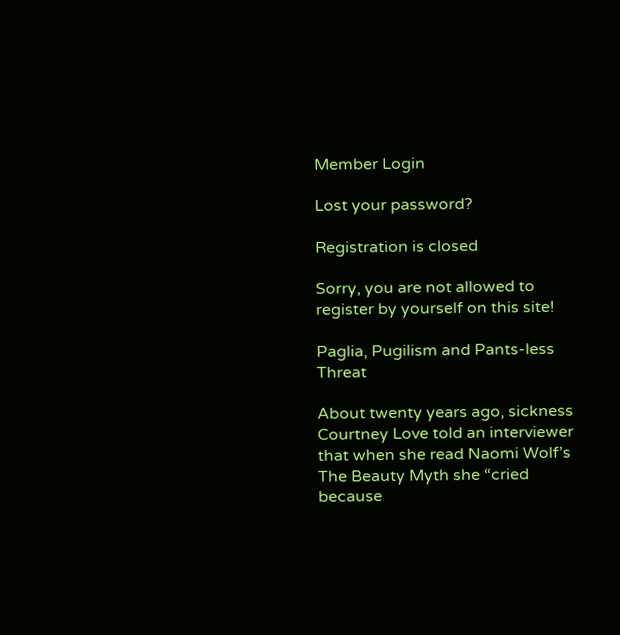Member Login

Lost your password?

Registration is closed

Sorry, you are not allowed to register by yourself on this site!

Paglia, Pugilism and Pants-less Threat

About twenty years ago, sickness Courtney Love told an interviewer that when she read Naomi Wolf’s The Beauty Myth she “cried because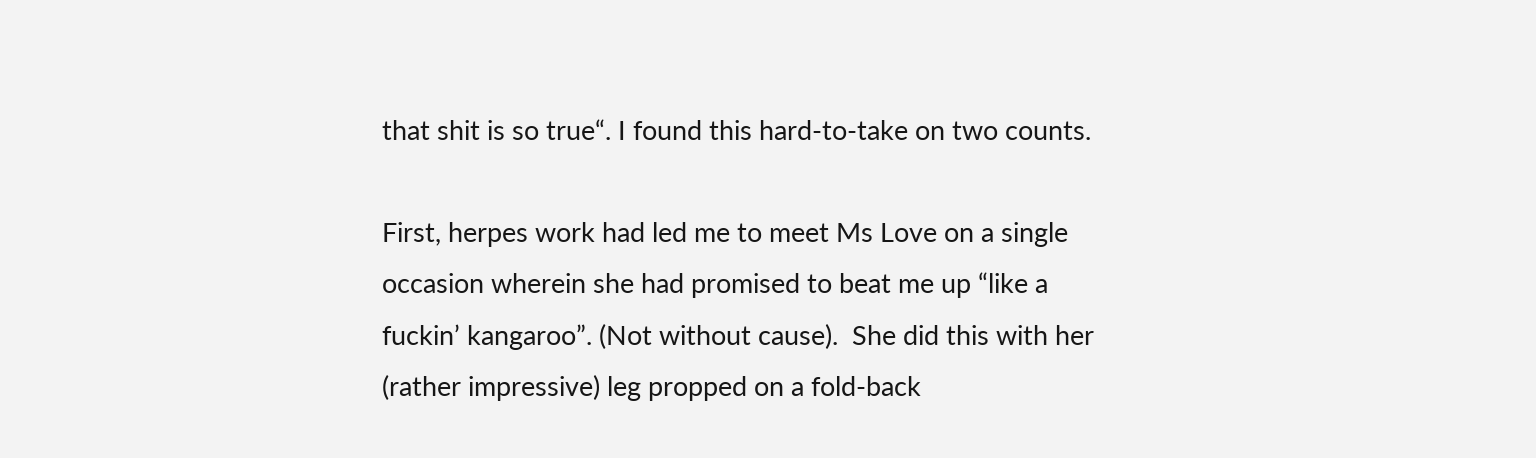that shit is so true“. I found this hard-to-take on two counts.

First, herpes work had led me to meet Ms Love on a single occasion wherein she had promised to beat me up “like a fuckin’ kangaroo”. (Not without cause).  She did this with her (rather impressive) leg propped on a fold-back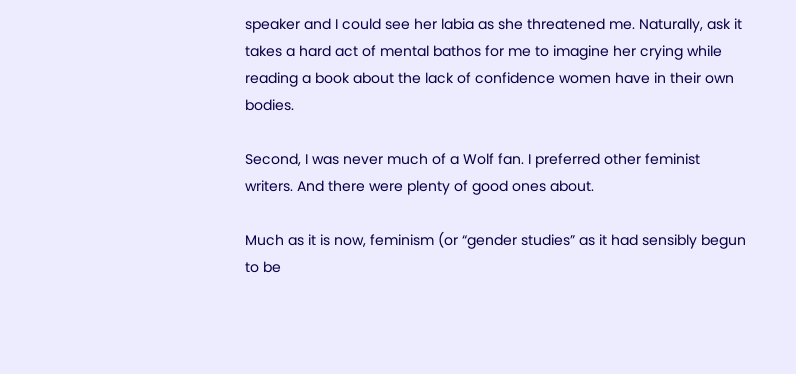speaker and I could see her labia as she threatened me. Naturally, ask it takes a hard act of mental bathos for me to imagine her crying while reading a book about the lack of confidence women have in their own bodies.

Second, I was never much of a Wolf fan. I preferred other feminist writers. And there were plenty of good ones about.

Much as it is now, feminism (or “gender studies” as it had sensibly begun to be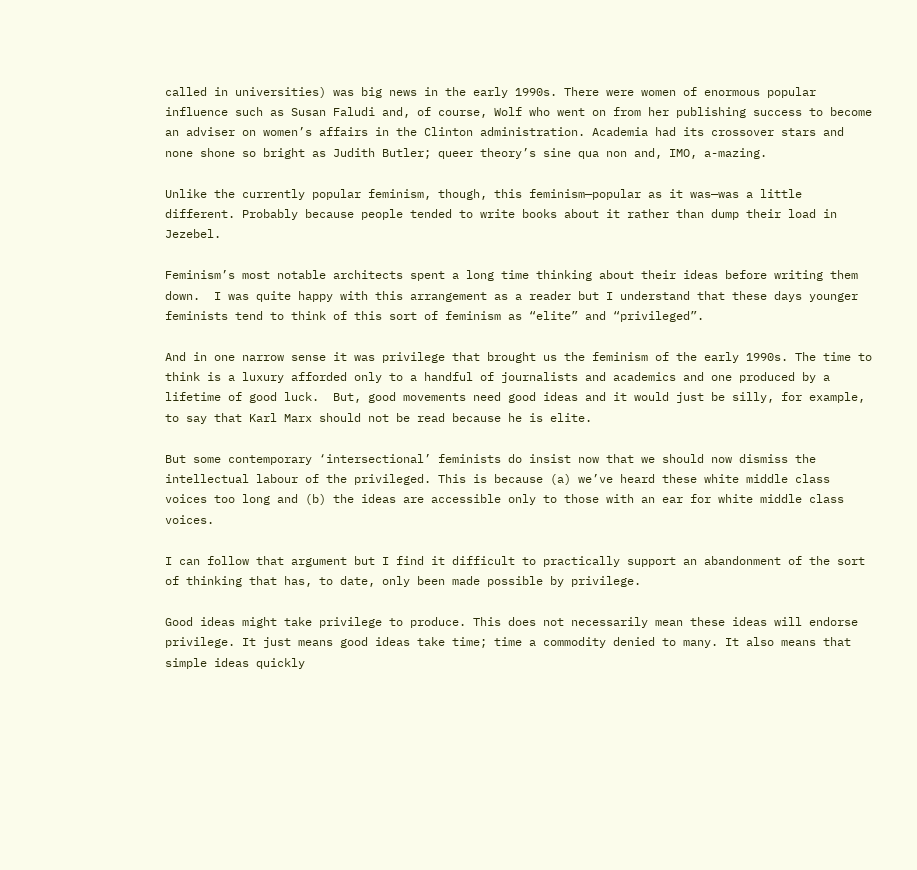called in universities) was big news in the early 1990s. There were women of enormous popular influence such as Susan Faludi and, of course, Wolf who went on from her publishing success to become an adviser on women’s affairs in the Clinton administration. Academia had its crossover stars and none shone so bright as Judith Butler; queer theory’s sine qua non and, IMO, a-mazing.

Unlike the currently popular feminism, though, this feminism—popular as it was—was a little different. Probably because people tended to write books about it rather than dump their load in Jezebel.

Feminism’s most notable architects spent a long time thinking about their ideas before writing them down.  I was quite happy with this arrangement as a reader but I understand that these days younger feminists tend to think of this sort of feminism as “elite” and “privileged”.

And in one narrow sense it was privilege that brought us the feminism of the early 1990s. The time to think is a luxury afforded only to a handful of journalists and academics and one produced by a lifetime of good luck.  But, good movements need good ideas and it would just be silly, for example, to say that Karl Marx should not be read because he is elite.

But some contemporary ‘intersectional’ feminists do insist now that we should now dismiss the intellectual labour of the privileged. This is because (a) we’ve heard these white middle class voices too long and (b) the ideas are accessible only to those with an ear for white middle class voices.

I can follow that argument but I find it difficult to practically support an abandonment of the sort of thinking that has, to date, only been made possible by privilege.

Good ideas might take privilege to produce. This does not necessarily mean these ideas will endorse privilege. It just means good ideas take time; time a commodity denied to many. It also means that simple ideas quickly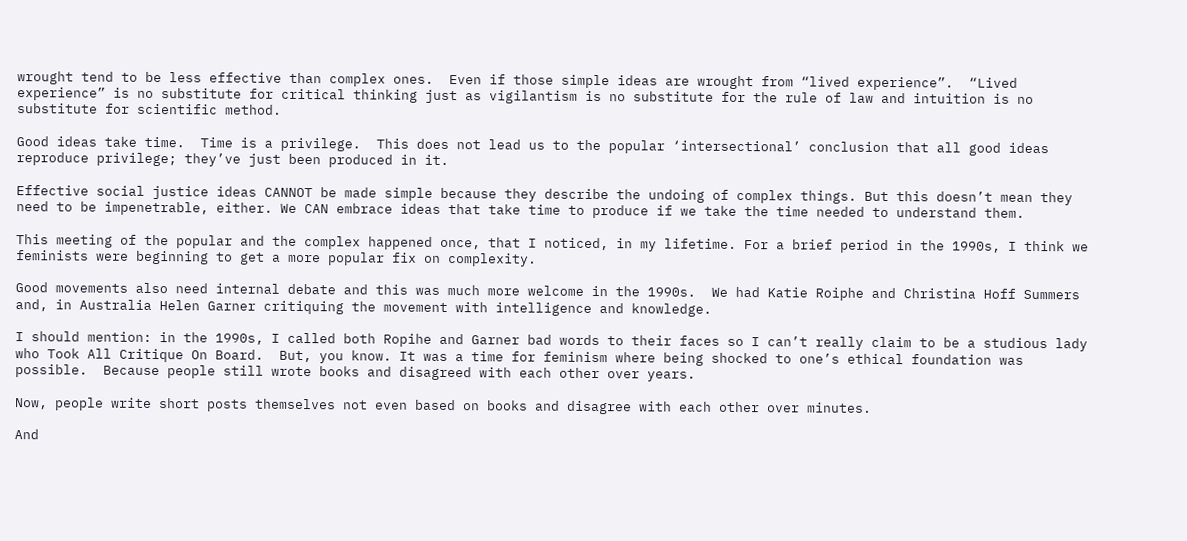wrought tend to be less effective than complex ones.  Even if those simple ideas are wrought from “lived experience”.  “Lived experience” is no substitute for critical thinking just as vigilantism is no substitute for the rule of law and intuition is no substitute for scientific method.

Good ideas take time.  Time is a privilege.  This does not lead us to the popular ‘intersectional’ conclusion that all good ideas reproduce privilege; they’ve just been produced in it.

Effective social justice ideas CANNOT be made simple because they describe the undoing of complex things. But this doesn’t mean they need to be impenetrable, either. We CAN embrace ideas that take time to produce if we take the time needed to understand them.

This meeting of the popular and the complex happened once, that I noticed, in my lifetime. For a brief period in the 1990s, I think we feminists were beginning to get a more popular fix on complexity.

Good movements also need internal debate and this was much more welcome in the 1990s.  We had Katie Roiphe and Christina Hoff Summers and, in Australia Helen Garner critiquing the movement with intelligence and knowledge.

I should mention: in the 1990s, I called both Ropihe and Garner bad words to their faces so I can’t really claim to be a studious lady who Took All Critique On Board.  But, you know. It was a time for feminism where being shocked to one’s ethical foundation was possible.  Because people still wrote books and disagreed with each other over years.

Now, people write short posts themselves not even based on books and disagree with each other over minutes.

And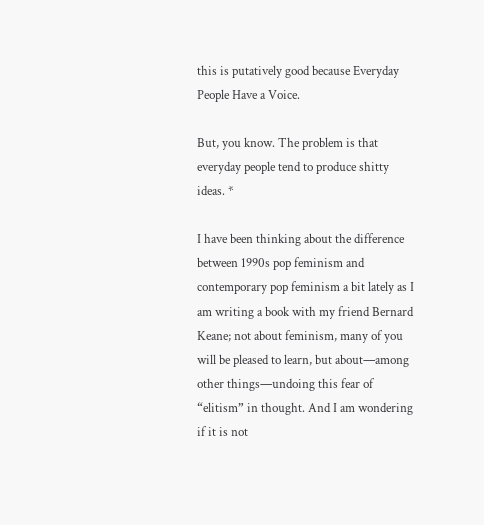this is putatively good because Everyday People Have a Voice.

But, you know. The problem is that everyday people tend to produce shitty ideas. *

I have been thinking about the difference between 1990s pop feminism and contemporary pop feminism a bit lately as I am writing a book with my friend Bernard Keane; not about feminism, many of you will be pleased to learn, but about—among other things—undoing this fear of “elitism” in thought. And I am wondering if it is not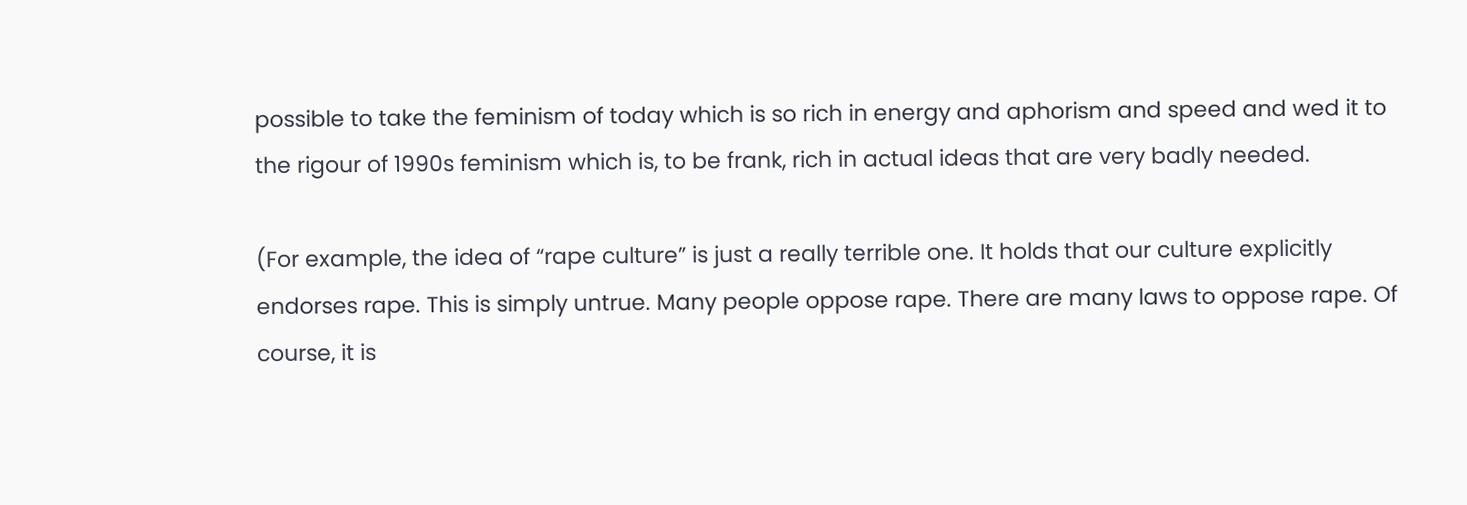possible to take the feminism of today which is so rich in energy and aphorism and speed and wed it to the rigour of 1990s feminism which is, to be frank, rich in actual ideas that are very badly needed.

(For example, the idea of “rape culture” is just a really terrible one. It holds that our culture explicitly endorses rape. This is simply untrue. Many people oppose rape. There are many laws to oppose rape. Of course, it is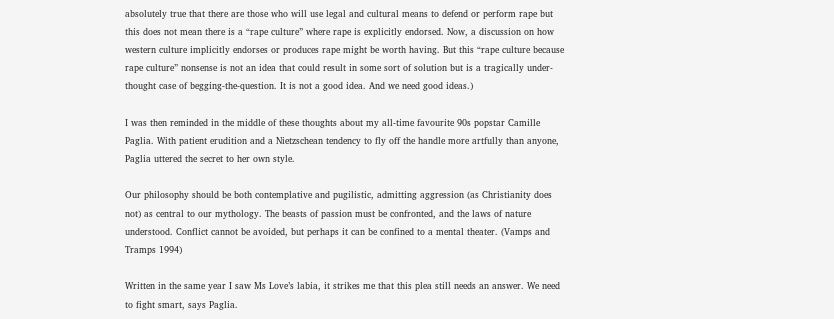absolutely true that there are those who will use legal and cultural means to defend or perform rape but this does not mean there is a “rape culture” where rape is explicitly endorsed. Now, a discussion on how western culture implicitly endorses or produces rape might be worth having. But this “rape culture because rape culture” nonsense is not an idea that could result in some sort of solution but is a tragically under-thought case of begging-the-question. It is not a good idea. And we need good ideas.)

I was then reminded in the middle of these thoughts about my all-time favourite 90s popstar Camille Paglia. With patient erudition and a Nietzschean tendency to fly off the handle more artfully than anyone, Paglia uttered the secret to her own style.

Our philosophy should be both contemplative and pugilistic, admitting aggression (as Christianity does not) as central to our mythology. The beasts of passion must be confronted, and the laws of nature understood. Conflict cannot be avoided, but perhaps it can be confined to a mental theater. (Vamps and Tramps 1994)

Written in the same year I saw Ms Love’s labia, it strikes me that this plea still needs an answer. We need to fight smart, says Paglia.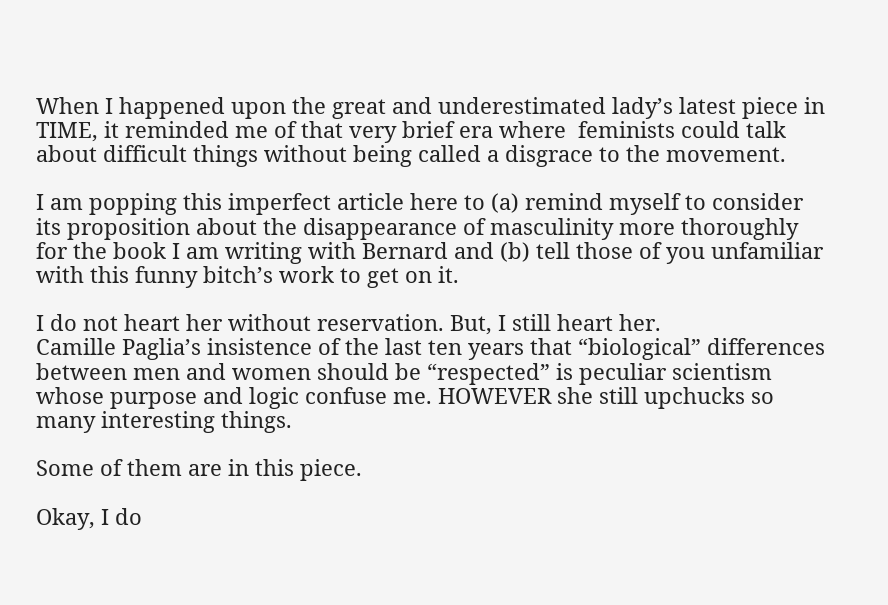When I happened upon the great and underestimated lady’s latest piece in TIME, it reminded me of that very brief era where  feminists could talk about difficult things without being called a disgrace to the movement.

I am popping this imperfect article here to (a) remind myself to consider its proposition about the disappearance of masculinity more thoroughly for the book I am writing with Bernard and (b) tell those of you unfamiliar with this funny bitch’s work to get on it.

I do not heart her without reservation. But, I still heart her.
Camille Paglia’s insistence of the last ten years that “biological” differences between men and women should be “respected” is peculiar scientism whose purpose and logic confuse me. HOWEVER she still upchucks so many interesting things.

Some of them are in this piece.

Okay, I do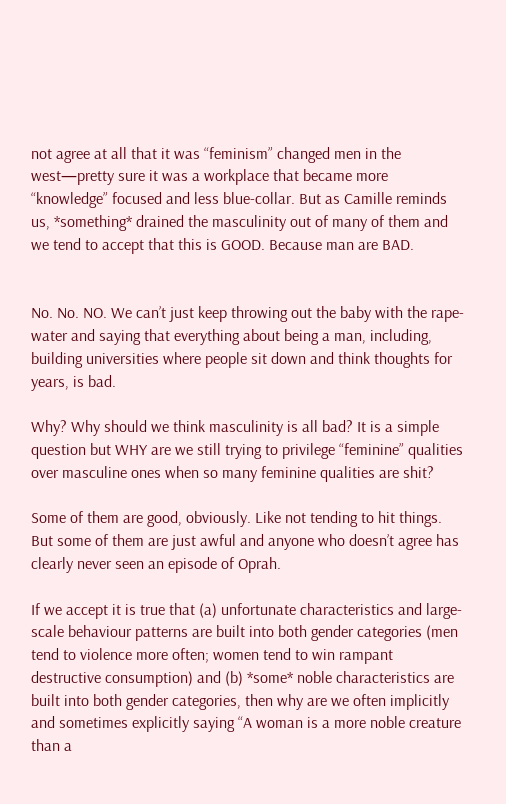not agree at all that it was “feminism” changed men in the west—pretty sure it was a workplace that became more “knowledge” focused and less blue-collar. But as Camille reminds us, *something* drained the masculinity out of many of them and we tend to accept that this is GOOD. Because man are BAD.


No. No. NO. We can’t just keep throwing out the baby with the rape-water and saying that everything about being a man, including, building universities where people sit down and think thoughts for years, is bad.

Why? Why should we think masculinity is all bad? It is a simple question but WHY are we still trying to privilege “feminine” qualities over masculine ones when so many feminine qualities are shit?

Some of them are good, obviously. Like not tending to hit things. But some of them are just awful and anyone who doesn’t agree has clearly never seen an episode of Oprah.

If we accept it is true that (a) unfortunate characteristics and large-scale behaviour patterns are built into both gender categories (men tend to violence more often; women tend to win rampant destructive consumption) and (b) *some* noble characteristics are built into both gender categories, then why are we often implicitly and sometimes explicitly saying “A woman is a more noble creature than a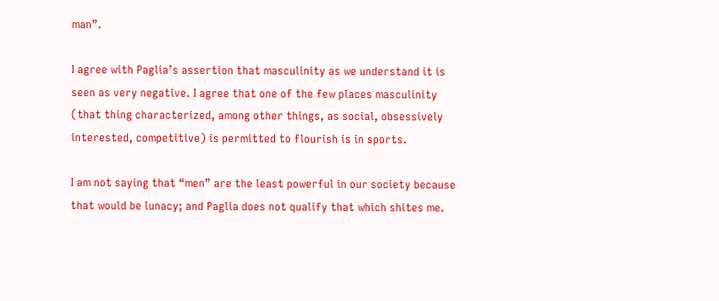man”.

I agree with Paglia’s assertion that masculinity as we understand it is seen as very negative. I agree that one of the few places masculinity (that thing characterized, among other things, as social, obsessively interested, competitive) is permitted to flourish is in sports.

I am not saying that “men” are the least powerful in our society because that would be lunacy; and Paglia does not qualify that which shites me.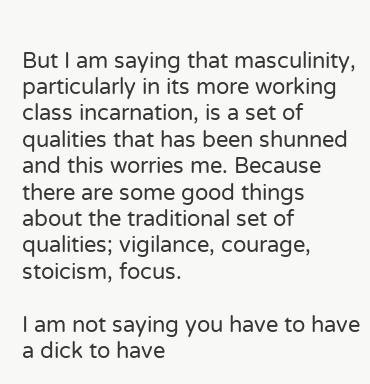But I am saying that masculinity, particularly in its more working class incarnation, is a set of qualities that has been shunned and this worries me. Because there are some good things about the traditional set of qualities; vigilance, courage, stoicism, focus.

I am not saying you have to have a dick to have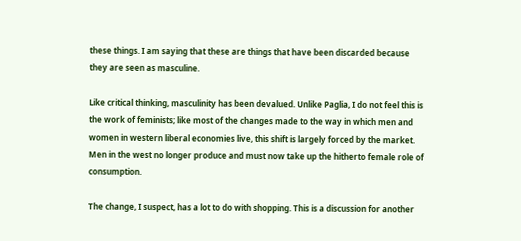these things. I am saying that these are things that have been discarded because they are seen as masculine.

Like critical thinking, masculinity has been devalued. Unlike Paglia, I do not feel this is the work of feminists; like most of the changes made to the way in which men and women in western liberal economies live, this shift is largely forced by the market. Men in the west no longer produce and must now take up the hitherto female role of consumption.

The change, I suspect, has a lot to do with shopping. This is a discussion for another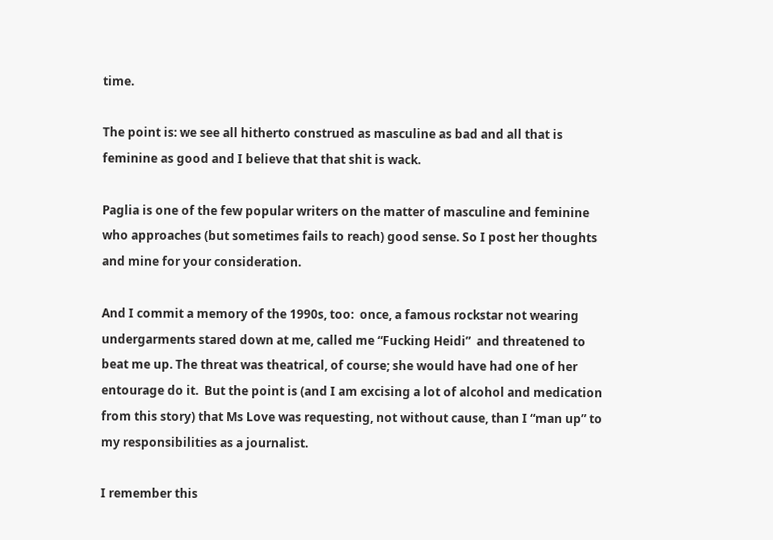time.

The point is: we see all hitherto construed as masculine as bad and all that is feminine as good and I believe that that shit is wack.

Paglia is one of the few popular writers on the matter of masculine and feminine who approaches (but sometimes fails to reach) good sense. So I post her thoughts and mine for your consideration.

And I commit a memory of the 1990s, too:  once, a famous rockstar not wearing  undergarments stared down at me, called me “Fucking Heidi”  and threatened to beat me up. The threat was theatrical, of course; she would have had one of her entourage do it.  But the point is (and I am excising a lot of alcohol and medication from this story) that Ms Love was requesting, not without cause, than I “man up” to my responsibilities as a journalist.

I remember this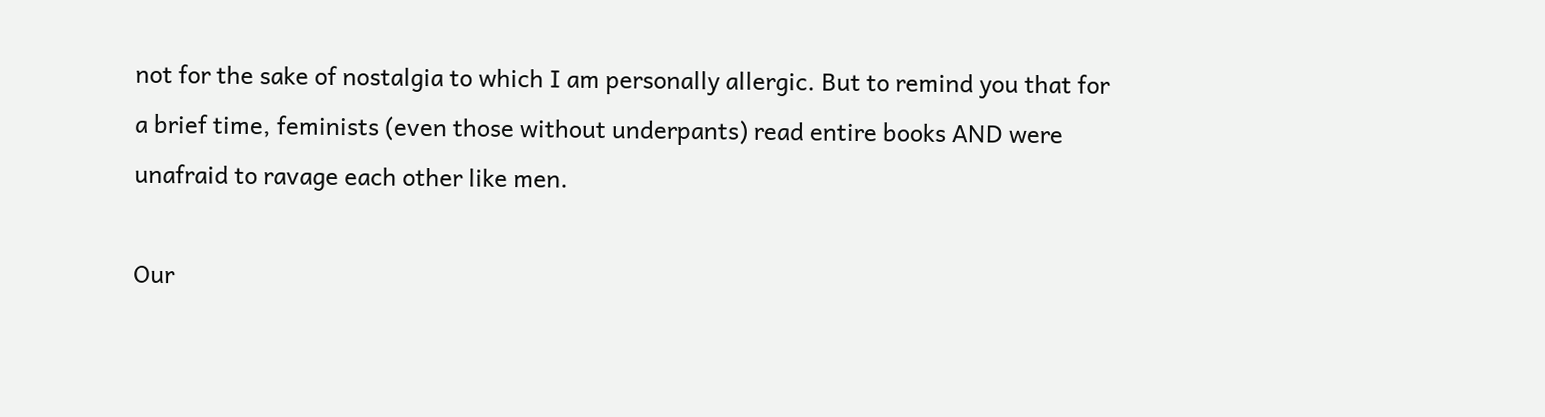not for the sake of nostalgia to which I am personally allergic. But to remind you that for a brief time, feminists (even those without underpants) read entire books AND were unafraid to ravage each other like men.

Our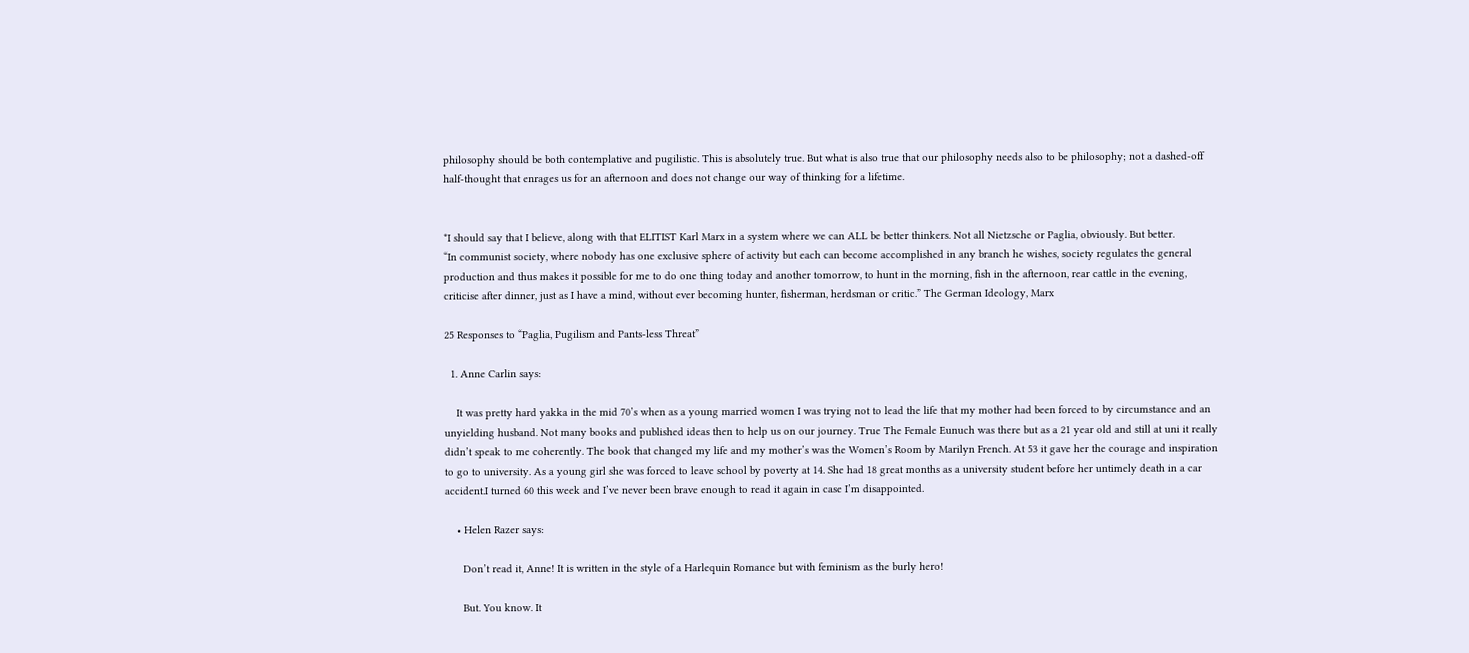philosophy should be both contemplative and pugilistic. This is absolutely true. But what is also true that our philosophy needs also to be philosophy; not a dashed-off half-thought that enrages us for an afternoon and does not change our way of thinking for a lifetime.


*I should say that I believe, along with that ELITIST Karl Marx in a system where we can ALL be better thinkers. Not all Nietzsche or Paglia, obviously. But better.
“In communist society, where nobody has one exclusive sphere of activity but each can become accomplished in any branch he wishes, society regulates the general production and thus makes it possible for me to do one thing today and another tomorrow, to hunt in the morning, fish in the afternoon, rear cattle in the evening, criticise after dinner, just as I have a mind, without ever becoming hunter, fisherman, herdsman or critic.” The German Ideology, Marx

25 Responses to “Paglia, Pugilism and Pants-less Threat”

  1. Anne Carlin says:

    It was pretty hard yakka in the mid 70’s when as a young married women I was trying not to lead the life that my mother had been forced to by circumstance and an unyielding husband. Not many books and published ideas then to help us on our journey. True The Female Eunuch was there but as a 21 year old and still at uni it really didn’t speak to me coherently. The book that changed my life and my mother’s was the Women’s Room by Marilyn French. At 53 it gave her the courage and inspiration to go to university. As a young girl she was forced to leave school by poverty at 14. She had 18 great months as a university student before her untimely death in a car accident.I turned 60 this week and I’ve never been brave enough to read it again in case I’m disappointed.

    • Helen Razer says:

      Don’t read it, Anne! It is written in the style of a Harlequin Romance but with feminism as the burly hero!

      But. You know. It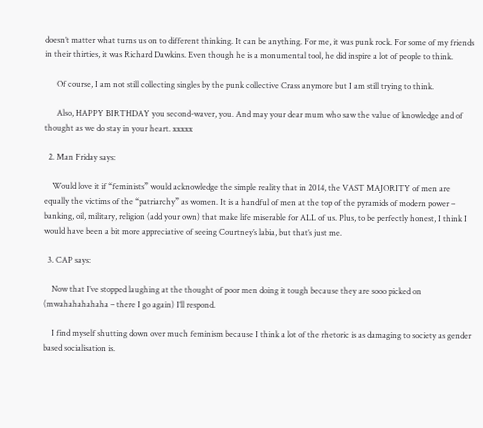doesn’t matter what turns us on to different thinking. It can be anything. For me, it was punk rock. For some of my friends in their thirties, it was Richard Dawkins. Even though he is a monumental tool, he did inspire a lot of people to think.

      Of course, I am not still collecting singles by the punk collective Crass anymore but I am still trying to think.

      Also, HAPPY BIRTHDAY you second-waver, you. And may your dear mum who saw the value of knowledge and of thought as we do stay in your heart. xxxxx

  2. Man Friday says:

    Would love it if “feminists” would acknowledge the simple reality that in 2014, the VAST MAJORITY of men are equally the victims of the “patriarchy” as women. It is a handful of men at the top of the pyramids of modern power – banking, oil, military, religion (add your own) that make life miserable for ALL of us. Plus, to be perfectly honest, I think I would have been a bit more appreciative of seeing Courtney’s labia, but that’s just me.

  3. CAP says:

    Now that I’ve stopped laughing at the thought of poor men doing it tough because they are sooo picked on (mwahahahahaha – there I go again) I’ll respond.

    I find myself shutting down over much feminism because I think a lot of the rhetoric is as damaging to society as gender based socialisation is.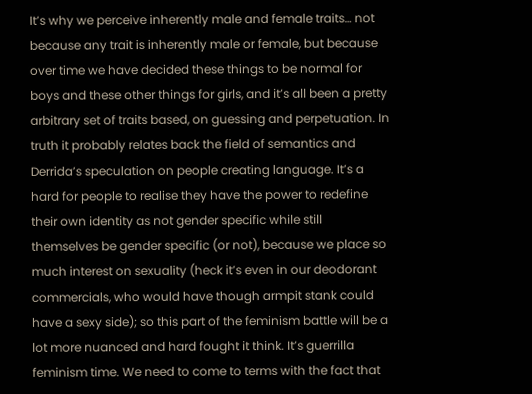It’s why we perceive inherently male and female traits… not because any trait is inherently male or female, but because over time we have decided these things to be normal for boys and these other things for girls, and it’s all been a pretty arbitrary set of traits based, on guessing and perpetuation. In truth it probably relates back the field of semantics and Derrida’s speculation on people creating language. It’s a hard for people to realise they have the power to redefine their own identity as not gender specific while still themselves be gender specific (or not), because we place so much interest on sexuality (heck it’s even in our deodorant commercials, who would have though armpit stank could have a sexy side); so this part of the feminism battle will be a lot more nuanced and hard fought it think. It’s guerrilla feminism time. We need to come to terms with the fact that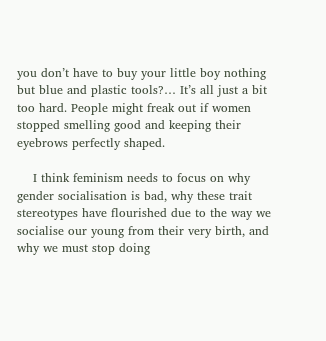you don’t have to buy your little boy nothing but blue and plastic tools?… It’s all just a bit too hard. People might freak out if women stopped smelling good and keeping their eyebrows perfectly shaped.

    I think feminism needs to focus on why gender socialisation is bad, why these trait stereotypes have flourished due to the way we socialise our young from their very birth, and why we must stop doing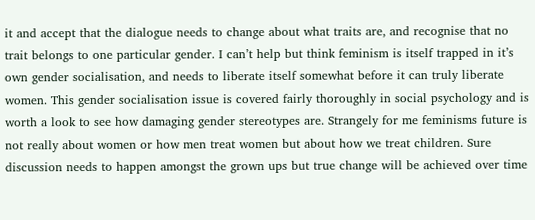it and accept that the dialogue needs to change about what traits are, and recognise that no trait belongs to one particular gender. I can’t help but think feminism is itself trapped in it’s own gender socialisation, and needs to liberate itself somewhat before it can truly liberate women. This gender socialisation issue is covered fairly thoroughly in social psychology and is worth a look to see how damaging gender stereotypes are. Strangely for me feminisms future is not really about women or how men treat women but about how we treat children. Sure discussion needs to happen amongst the grown ups but true change will be achieved over time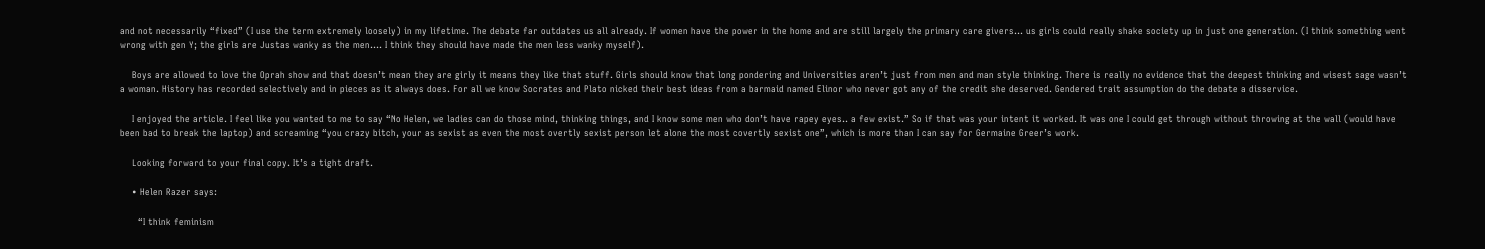and not necessarily “fixed” (I use the term extremely loosely) in my lifetime. The debate far outdates us all already. If women have the power in the home and are still largely the primary care givers… us girls could really shake society up in just one generation. (I think something went wrong with gen Y; the girls are Justas wanky as the men…. I think they should have made the men less wanky myself).

    Boys are allowed to love the Oprah show and that doesn’t mean they are girly it means they like that stuff. Girls should know that long pondering and Universities aren’t just from men and man style thinking. There is really no evidence that the deepest thinking and wisest sage wasn’t a woman. History has recorded selectively and in pieces as it always does. For all we know Socrates and Plato nicked their best ideas from a barmaid named Elinor who never got any of the credit she deserved. Gendered trait assumption do the debate a disservice.

    I enjoyed the article. I feel like you wanted to me to say “No Helen, we ladies can do those mind, thinking things, and I know some men who don’t have rapey eyes.. a few exist.” So if that was your intent it worked. It was one I could get through without throwing at the wall (would have been bad to break the laptop) and screaming “you crazy bitch, your as sexist as even the most overtly sexist person let alone the most covertly sexist one”, which is more than I can say for Germaine Greer’s work.

    Looking forward to your final copy. It’s a tight draft.

    • Helen Razer says:

      “I think feminism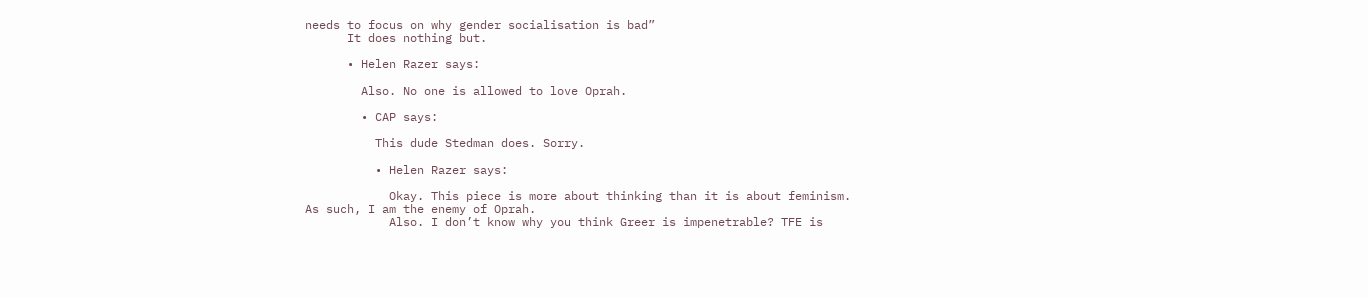needs to focus on why gender socialisation is bad”
      It does nothing but.

      • Helen Razer says:

        Also. No one is allowed to love Oprah.

        • CAP says:

          This dude Stedman does. Sorry.

          • Helen Razer says:

            Okay. This piece is more about thinking than it is about feminism. As such, I am the enemy of Oprah.
            Also. I don’t know why you think Greer is impenetrable? TFE is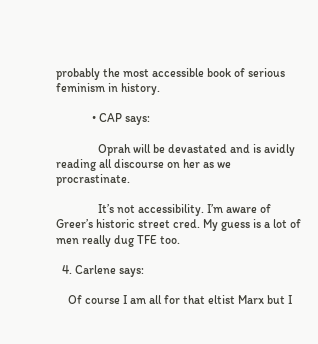probably the most accessible book of serious feminism in history.

            • CAP says:

              Oprah will be devastated and is avidly reading all discourse on her as we procrastinate.

              It’s not accessibility. I’m aware of Greer’s historic street cred. My guess is a lot of men really dug TFE too.

  4. Carlene says:

    Of course I am all for that eltist Marx but I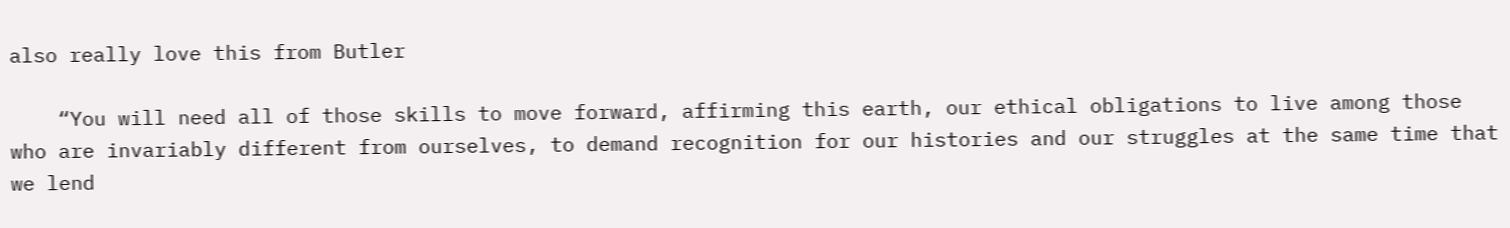also really love this from Butler

    “You will need all of those skills to move forward, affirming this earth, our ethical obligations to live among those who are invariably different from ourselves, to demand recognition for our histories and our struggles at the same time that we lend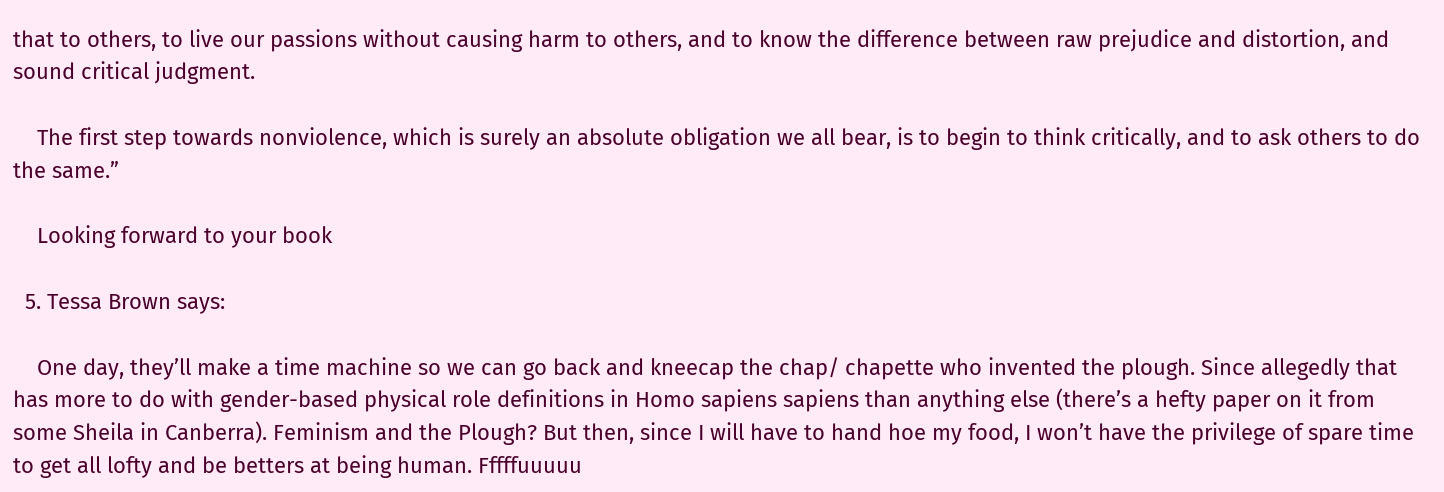that to others, to live our passions without causing harm to others, and to know the difference between raw prejudice and distortion, and sound critical judgment.

    The first step towards nonviolence, which is surely an absolute obligation we all bear, is to begin to think critically, and to ask others to do the same.”

    Looking forward to your book

  5. Tessa Brown says:

    One day, they’ll make a time machine so we can go back and kneecap the chap/ chapette who invented the plough. Since allegedly that has more to do with gender-based physical role definitions in Homo sapiens sapiens than anything else (there’s a hefty paper on it from some Sheila in Canberra). Feminism and the Plough? But then, since I will have to hand hoe my food, I won’t have the privilege of spare time to get all lofty and be betters at being human. Fffffuuuuu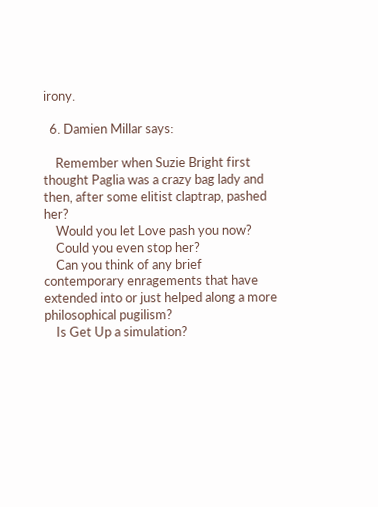irony.

  6. Damien Millar says:

    Remember when Suzie Bright first thought Paglia was a crazy bag lady and then, after some elitist claptrap, pashed her?
    Would you let Love pash you now?
    Could you even stop her?
    Can you think of any brief contemporary enragements that have extended into or just helped along a more philosophical pugilism?
    Is Get Up a simulation?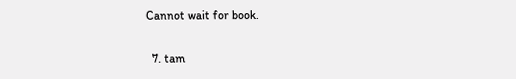Cannot wait for book.

  7. tam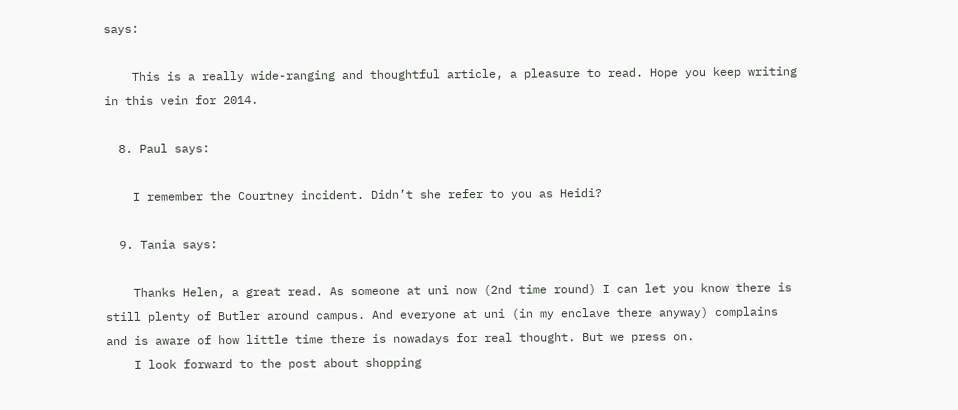says:

    This is a really wide-ranging and thoughtful article, a pleasure to read. Hope you keep writing in this vein for 2014.

  8. Paul says:

    I remember the Courtney incident. Didn’t she refer to you as Heidi?

  9. Tania says:

    Thanks Helen, a great read. As someone at uni now (2nd time round) I can let you know there is still plenty of Butler around campus. And everyone at uni (in my enclave there anyway) complains and is aware of how little time there is nowadays for real thought. But we press on.
    I look forward to the post about shopping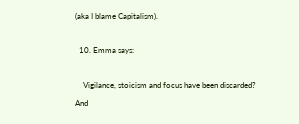(aka I blame Capitalism).

  10. Emma says:

    Vigilance, stoicism and focus have been discarded? And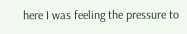here I was feeling the pressure to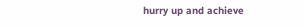hurry up and achieve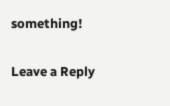something!

Leave a Reply